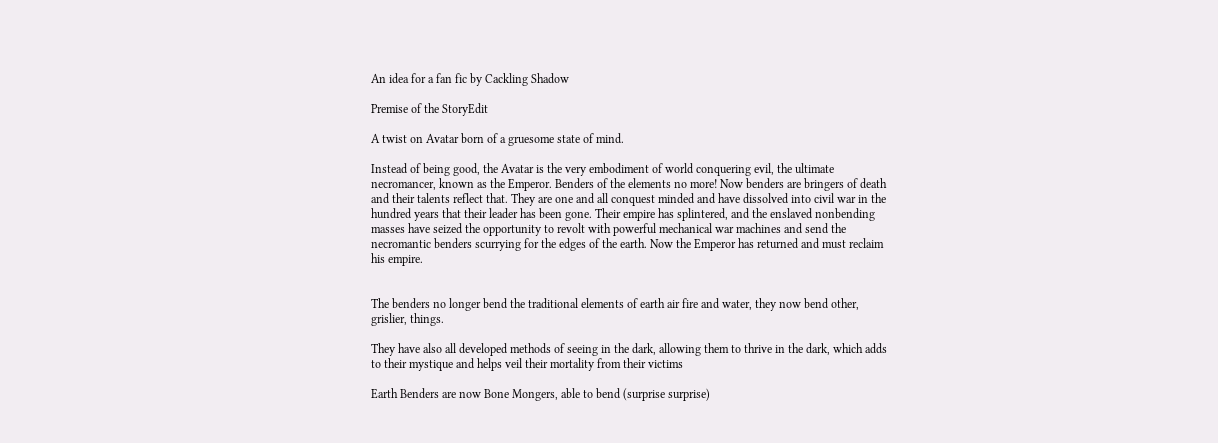An idea for a fan fic by Cackling Shadow

Premise of the StoryEdit

A twist on Avatar born of a gruesome state of mind.

Instead of being good, the Avatar is the very embodiment of world conquering evil, the ultimate necromancer, known as the Emperor. Benders of the elements no more! Now benders are bringers of death and their talents reflect that. They are one and all conquest minded and have dissolved into civil war in the hundred years that their leader has been gone. Their empire has splintered, and the enslaved nonbending masses have seized the opportunity to revolt with powerful mechanical war machines and send the necromantic benders scurrying for the edges of the earth. Now the Emperor has returned and must reclaim his empire.


The benders no longer bend the traditional elements of earth air fire and water, they now bend other, grislier, things.

They have also all developed methods of seeing in the dark, allowing them to thrive in the dark, which adds to their mystique and helps veil their mortality from their victims

Earth Benders are now Bone Mongers, able to bend (surprise surprise)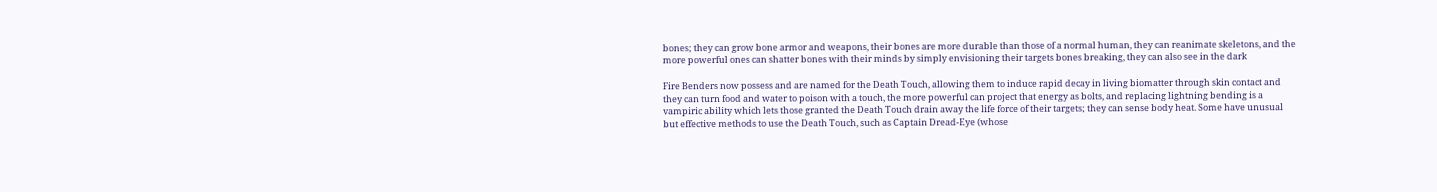bones; they can grow bone armor and weapons, their bones are more durable than those of a normal human, they can reanimate skeletons, and the more powerful ones can shatter bones with their minds by simply envisioning their targets bones breaking, they can also see in the dark

Fire Benders now possess and are named for the Death Touch, allowing them to induce rapid decay in living biomatter through skin contact and they can turn food and water to poison with a touch, the more powerful can project that energy as bolts, and replacing lightning bending is a vampiric ability which lets those granted the Death Touch drain away the life force of their targets; they can sense body heat. Some have unusual but effective methods to use the Death Touch, such as Captain Dread-Eye (whose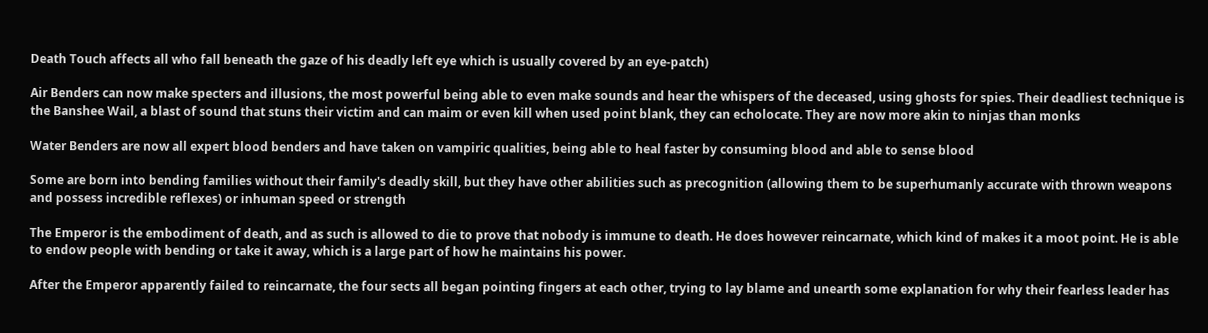Death Touch affects all who fall beneath the gaze of his deadly left eye which is usually covered by an eye-patch)

Air Benders can now make specters and illusions, the most powerful being able to even make sounds and hear the whispers of the deceased, using ghosts for spies. Their deadliest technique is the Banshee Wail, a blast of sound that stuns their victim and can maim or even kill when used point blank, they can echolocate. They are now more akin to ninjas than monks

Water Benders are now all expert blood benders and have taken on vampiric qualities, being able to heal faster by consuming blood and able to sense blood

Some are born into bending families without their family's deadly skill, but they have other abilities such as precognition (allowing them to be superhumanly accurate with thrown weapons and possess incredible reflexes) or inhuman speed or strength

The Emperor is the embodiment of death, and as such is allowed to die to prove that nobody is immune to death. He does however reincarnate, which kind of makes it a moot point. He is able to endow people with bending or take it away, which is a large part of how he maintains his power.

After the Emperor apparently failed to reincarnate, the four sects all began pointing fingers at each other, trying to lay blame and unearth some explanation for why their fearless leader has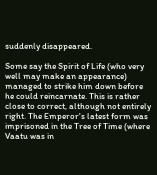suddenly disappeared.

Some say the Spirit of Life (who very well may make an appearance) managed to strike him down before he could reincarnate. This is rather close to correct, although not entirely right. The Emperor's latest form was imprisoned in the Tree of Time (where Vaatu was in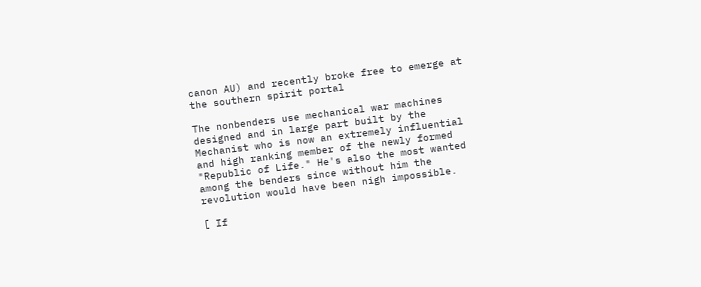canon AU) and recently broke free to emerge at the southern spirit portal

The nonbenders use mechanical war machines designed and in large part built by the Mechanist who is now an extremely influential and high ranking member of the newly formed "Republic of Life." He's also the most wanted among the benders since without him the revolution would have been nigh impossible.

[ If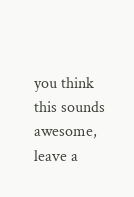you think this sounds awesome, leave a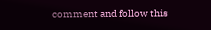comment and follow this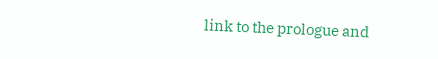link to the prologue and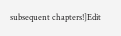subsequent chapters!]Edit